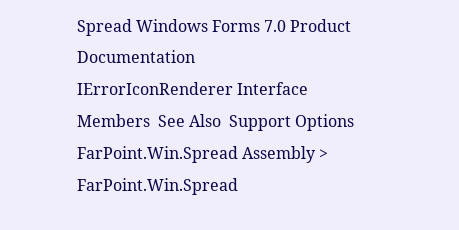Spread Windows Forms 7.0 Product Documentation
IErrorIconRenderer Interface
Members  See Also  Support Options
FarPoint.Win.Spread Assembly > FarPoint.Win.Spread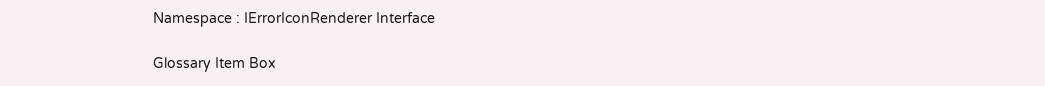Namespace : IErrorIconRenderer Interface

Glossary Item Box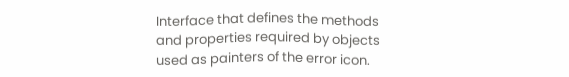Interface that defines the methods and properties required by objects used as painters of the error icon.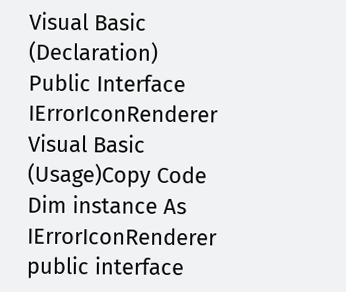Visual Basic (Declaration)
Public Interface IErrorIconRenderer
Visual Basic (Usage)Copy Code
Dim instance As IErrorIconRenderer
public interface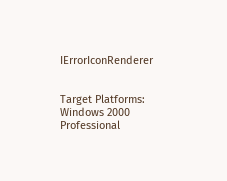IErrorIconRenderer


Target Platforms: Windows 2000 Professional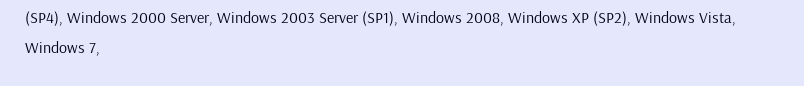(SP4), Windows 2000 Server, Windows 2003 Server (SP1), Windows 2008, Windows XP (SP2), Windows Vista, Windows 7,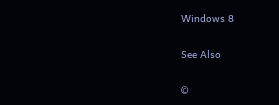Windows 8

See Also

©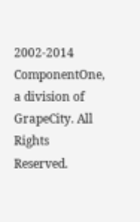2002-2014 ComponentOne, a division of GrapeCity. All Rights Reserved.